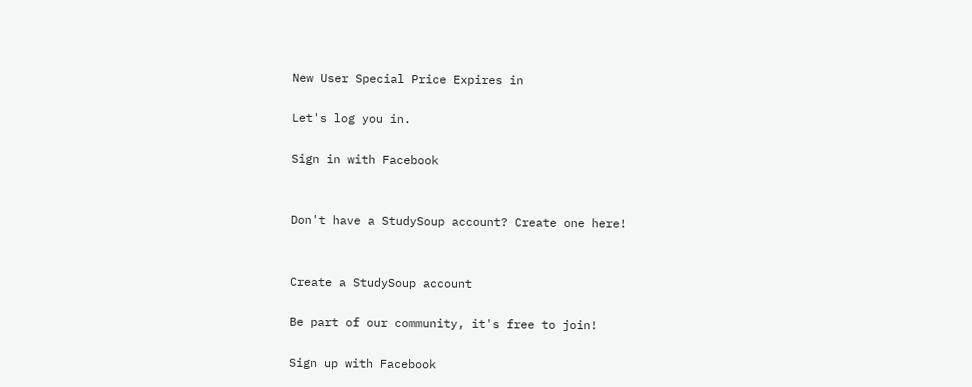New User Special Price Expires in

Let's log you in.

Sign in with Facebook


Don't have a StudySoup account? Create one here!


Create a StudySoup account

Be part of our community, it's free to join!

Sign up with Facebook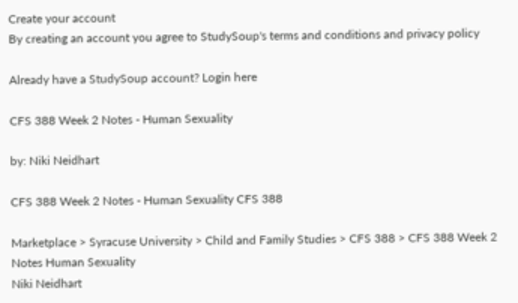Create your account
By creating an account you agree to StudySoup's terms and conditions and privacy policy

Already have a StudySoup account? Login here

CFS 388 Week 2 Notes - Human Sexuality

by: Niki Neidhart

CFS 388 Week 2 Notes - Human Sexuality CFS 388

Marketplace > Syracuse University > Child and Family Studies > CFS 388 > CFS 388 Week 2 Notes Human Sexuality
Niki Neidhart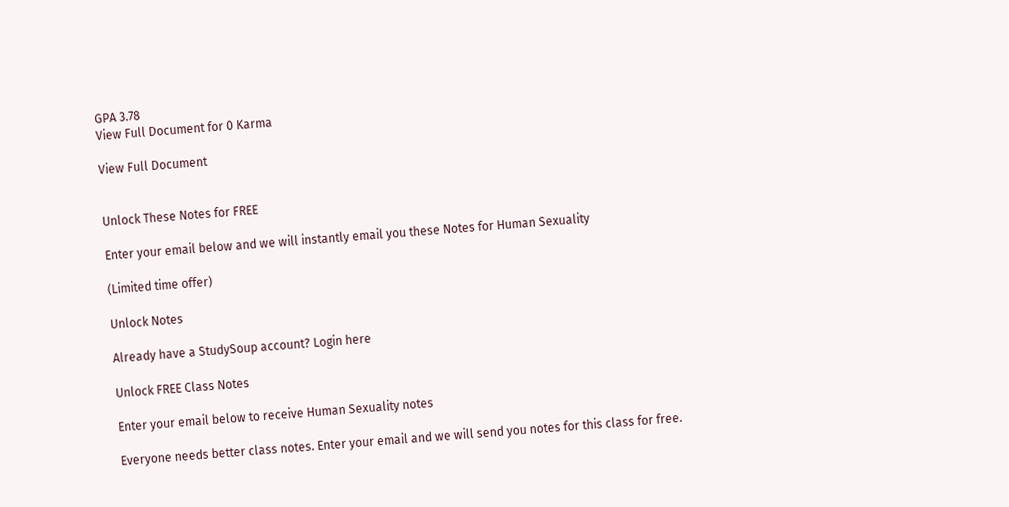GPA 3.78
View Full Document for 0 Karma

View Full Document


Unlock These Notes for FREE

Enter your email below and we will instantly email you these Notes for Human Sexuality

(Limited time offer)

Unlock Notes

Already have a StudySoup account? Login here

Unlock FREE Class Notes

Enter your email below to receive Human Sexuality notes

Everyone needs better class notes. Enter your email and we will send you notes for this class for free.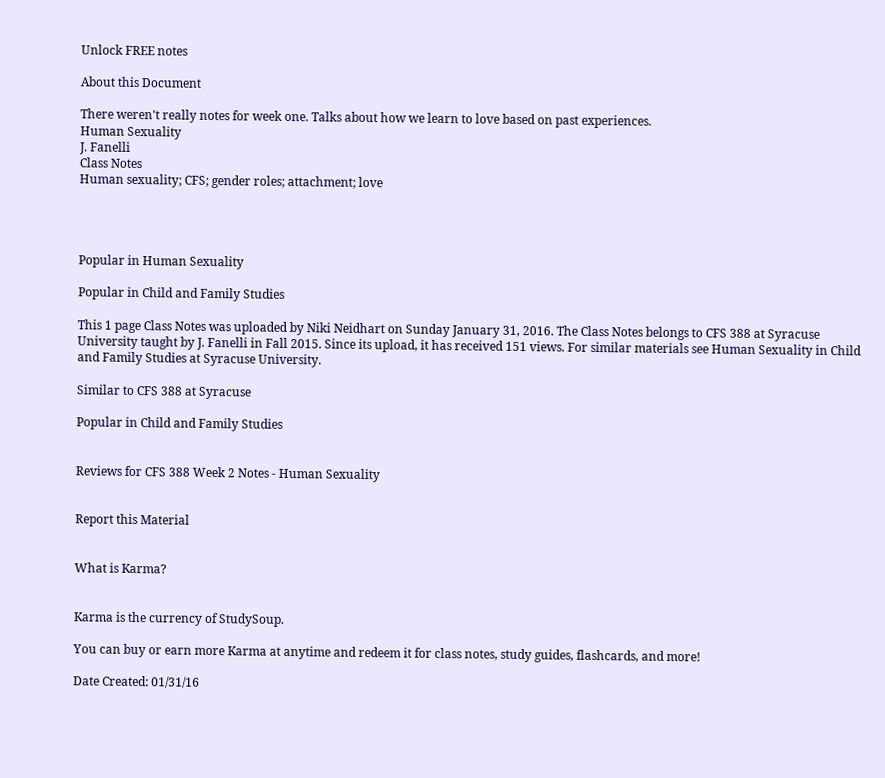Unlock FREE notes

About this Document

There weren't really notes for week one. Talks about how we learn to love based on past experiences.
Human Sexuality
J. Fanelli
Class Notes
Human sexuality; CFS; gender roles; attachment; love




Popular in Human Sexuality

Popular in Child and Family Studies

This 1 page Class Notes was uploaded by Niki Neidhart on Sunday January 31, 2016. The Class Notes belongs to CFS 388 at Syracuse University taught by J. Fanelli in Fall 2015. Since its upload, it has received 151 views. For similar materials see Human Sexuality in Child and Family Studies at Syracuse University.

Similar to CFS 388 at Syracuse

Popular in Child and Family Studies


Reviews for CFS 388 Week 2 Notes - Human Sexuality


Report this Material


What is Karma?


Karma is the currency of StudySoup.

You can buy or earn more Karma at anytime and redeem it for class notes, study guides, flashcards, and more!

Date Created: 01/31/16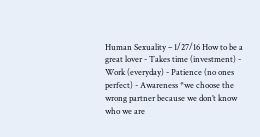Human Sexuality – 1/27/16 How to be a great lover - Takes time (investment) - Work (everyday) - Patience (no ones perfect) - Awareness *we choose the wrong partner because we don’t know who we are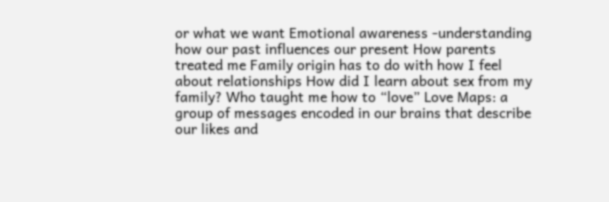or what we want Emotional awareness -understanding how our past influences our present How parents treated me Family origin has to do with how I feel about relationships How did I learn about sex from my family? Who taught me how to “love” Love Maps: a group of messages encoded in our brains that describe our likes and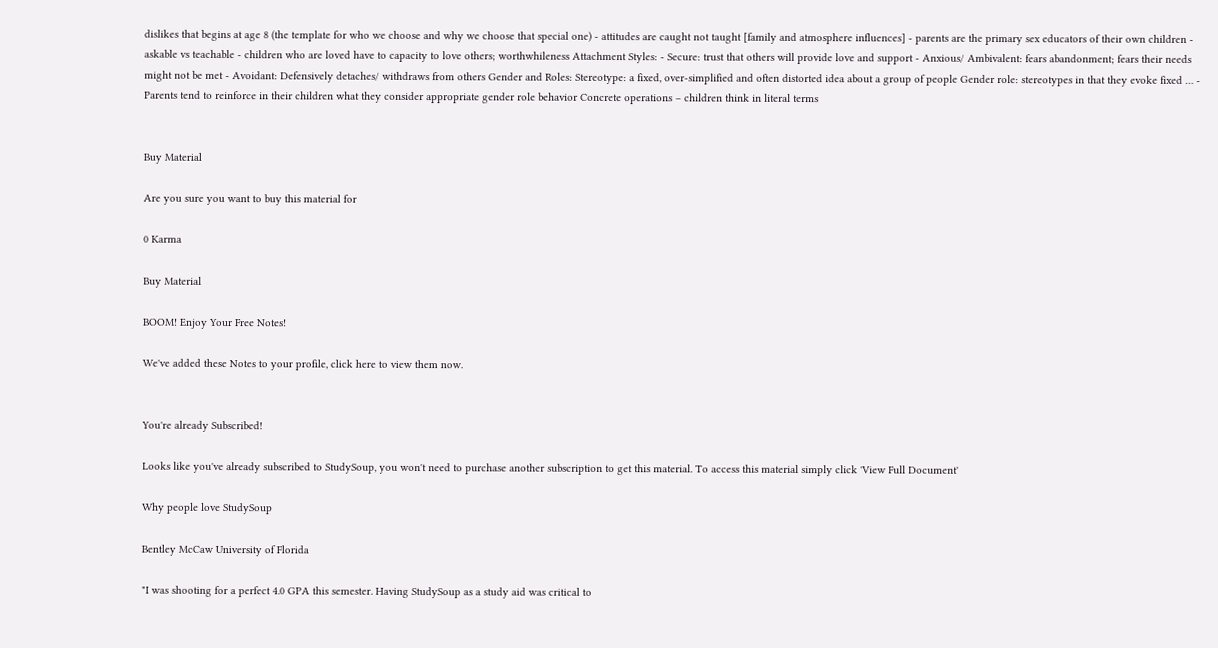dislikes that begins at age 8 (the template for who we choose and why we choose that special one) - attitudes are caught not taught [family and atmosphere influences] - parents are the primary sex educators of their own children - askable vs teachable - children who are loved have to capacity to love others; worthwhileness Attachment Styles: - Secure: trust that others will provide love and support - Anxious/ Ambivalent: fears abandonment; fears their needs might not be met - Avoidant: Defensively detaches/ withdraws from others Gender and Roles: Stereotype: a fixed, over-simplified and often distorted idea about a group of people Gender role: stereotypes in that they evoke fixed … - Parents tend to reinforce in their children what they consider appropriate gender role behavior Concrete operations – children think in literal terms


Buy Material

Are you sure you want to buy this material for

0 Karma

Buy Material

BOOM! Enjoy Your Free Notes!

We've added these Notes to your profile, click here to view them now.


You're already Subscribed!

Looks like you've already subscribed to StudySoup, you won't need to purchase another subscription to get this material. To access this material simply click 'View Full Document'

Why people love StudySoup

Bentley McCaw University of Florida

"I was shooting for a perfect 4.0 GPA this semester. Having StudySoup as a study aid was critical to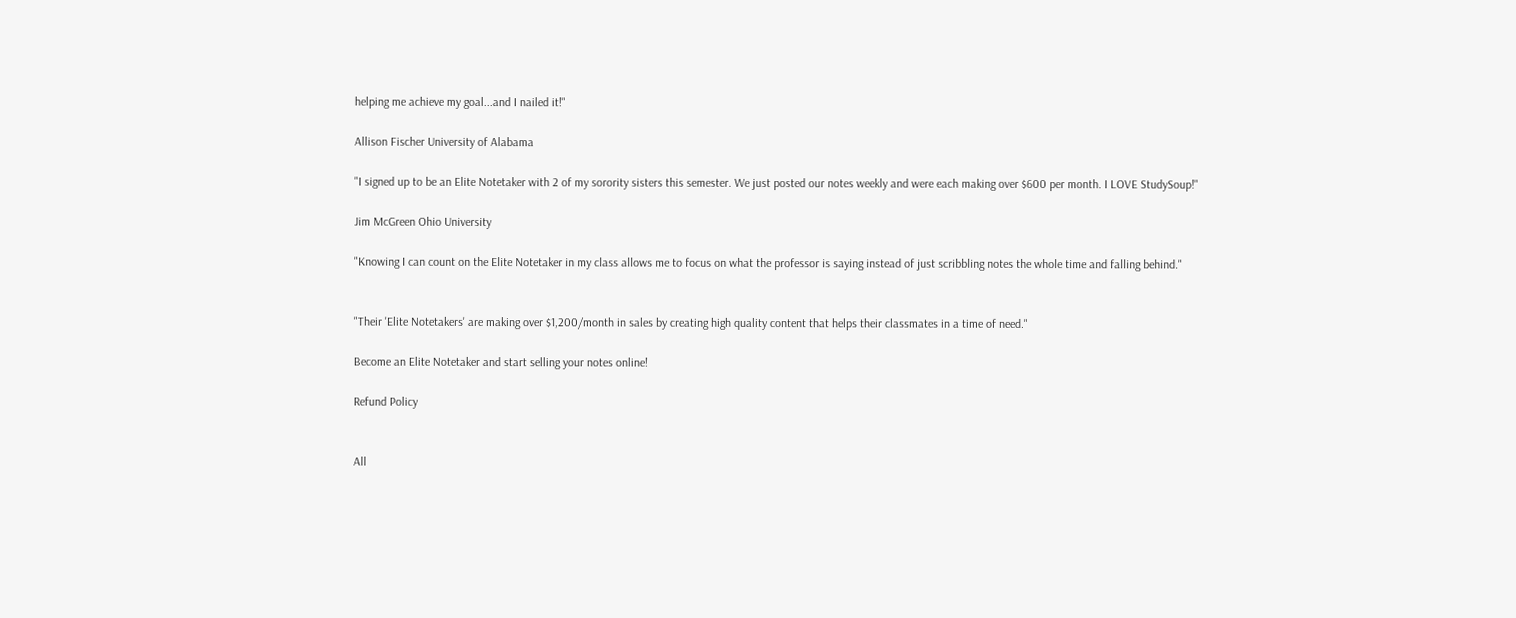helping me achieve my goal...and I nailed it!"

Allison Fischer University of Alabama

"I signed up to be an Elite Notetaker with 2 of my sorority sisters this semester. We just posted our notes weekly and were each making over $600 per month. I LOVE StudySoup!"

Jim McGreen Ohio University

"Knowing I can count on the Elite Notetaker in my class allows me to focus on what the professor is saying instead of just scribbling notes the whole time and falling behind."


"Their 'Elite Notetakers' are making over $1,200/month in sales by creating high quality content that helps their classmates in a time of need."

Become an Elite Notetaker and start selling your notes online!

Refund Policy


All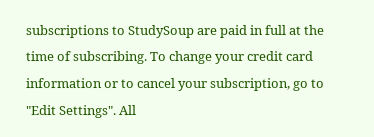subscriptions to StudySoup are paid in full at the time of subscribing. To change your credit card information or to cancel your subscription, go to "Edit Settings". All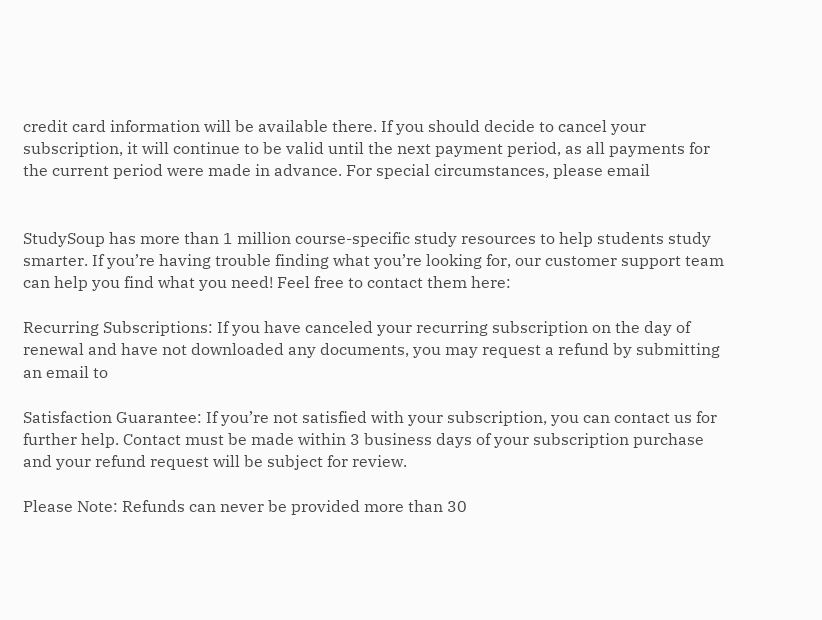credit card information will be available there. If you should decide to cancel your subscription, it will continue to be valid until the next payment period, as all payments for the current period were made in advance. For special circumstances, please email


StudySoup has more than 1 million course-specific study resources to help students study smarter. If you’re having trouble finding what you’re looking for, our customer support team can help you find what you need! Feel free to contact them here:

Recurring Subscriptions: If you have canceled your recurring subscription on the day of renewal and have not downloaded any documents, you may request a refund by submitting an email to

Satisfaction Guarantee: If you’re not satisfied with your subscription, you can contact us for further help. Contact must be made within 3 business days of your subscription purchase and your refund request will be subject for review.

Please Note: Refunds can never be provided more than 30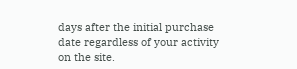days after the initial purchase date regardless of your activity on the site.